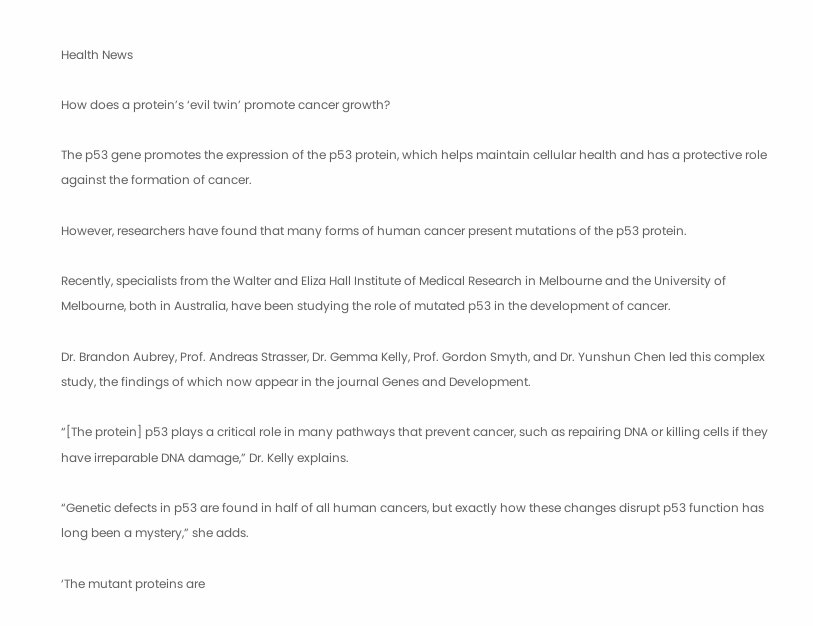Health News

How does a protein’s ‘evil twin’ promote cancer growth?

The p53 gene promotes the expression of the p53 protein, which helps maintain cellular health and has a protective role against the formation of cancer.

However, researchers have found that many forms of human cancer present mutations of the p53 protein.

Recently, specialists from the Walter and Eliza Hall Institute of Medical Research in Melbourne and the University of Melbourne, both in Australia, have been studying the role of mutated p53 in the development of cancer.

Dr. Brandon Aubrey, Prof. Andreas Strasser, Dr. Gemma Kelly, Prof. Gordon Smyth, and Dr. Yunshun Chen led this complex study, the findings of which now appear in the journal Genes and Development.

“[The protein] p53 plays a critical role in many pathways that prevent cancer, such as repairing DNA or killing cells if they have irreparable DNA damage,” Dr. Kelly explains.

“Genetic defects in p53 are found in half of all human cancers, but exactly how these changes disrupt p53 function has long been a mystery,” she adds.

‘The mutant proteins are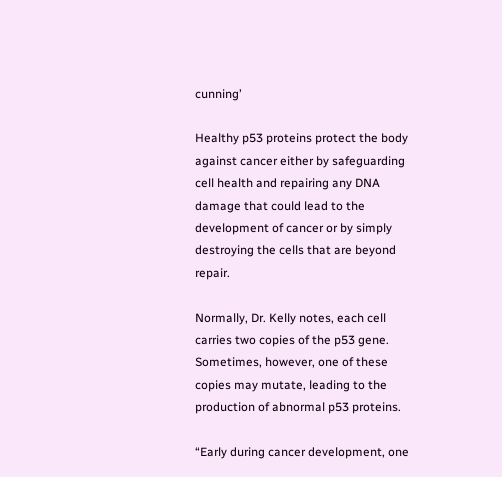cunning’

Healthy p53 proteins protect the body against cancer either by safeguarding cell health and repairing any DNA damage that could lead to the development of cancer or by simply destroying the cells that are beyond repair.

Normally, Dr. Kelly notes, each cell carries two copies of the p53 gene. Sometimes, however, one of these copies may mutate, leading to the production of abnormal p53 proteins.

“Early during cancer development, one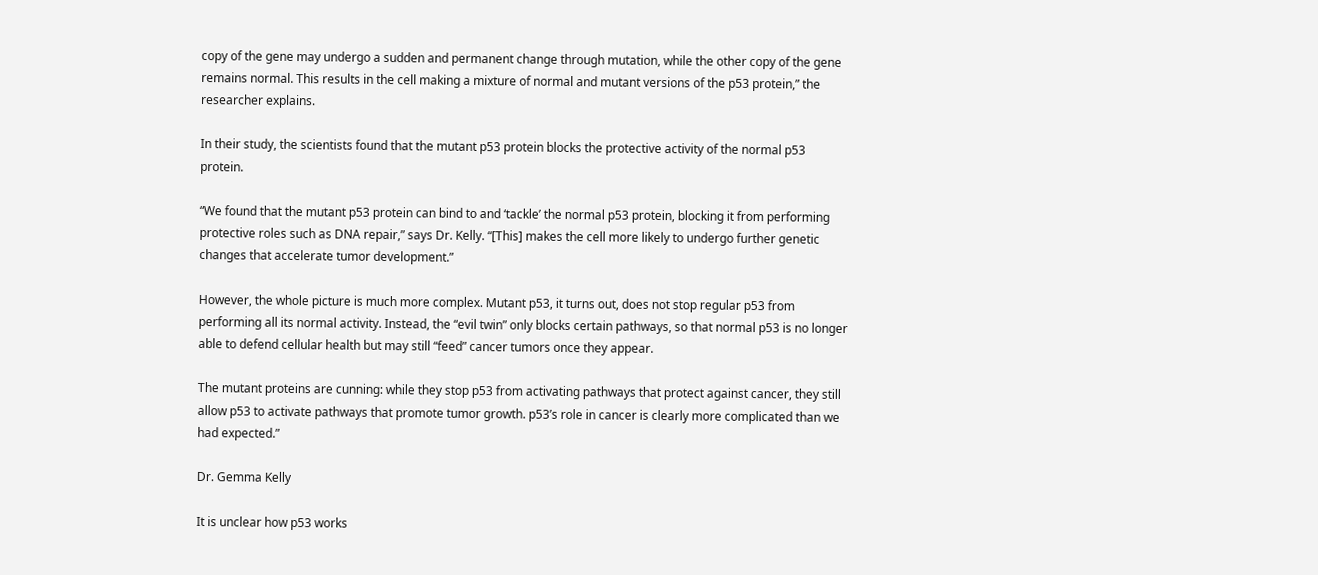copy of the gene may undergo a sudden and permanent change through mutation, while the other copy of the gene remains normal. This results in the cell making a mixture of normal and mutant versions of the p53 protein,” the researcher explains.

In their study, the scientists found that the mutant p53 protein blocks the protective activity of the normal p53 protein.

“We found that the mutant p53 protein can bind to and ‘tackle’ the normal p53 protein, blocking it from performing protective roles such as DNA repair,” says Dr. Kelly. “[This] makes the cell more likely to undergo further genetic changes that accelerate tumor development.”

However, the whole picture is much more complex. Mutant p53, it turns out, does not stop regular p53 from performing all its normal activity. Instead, the “evil twin” only blocks certain pathways, so that normal p53 is no longer able to defend cellular health but may still “feed” cancer tumors once they appear.

The mutant proteins are cunning: while they stop p53 from activating pathways that protect against cancer, they still allow p53 to activate pathways that promote tumor growth. p53’s role in cancer is clearly more complicated than we had expected.”

Dr. Gemma Kelly

It is unclear how p53 works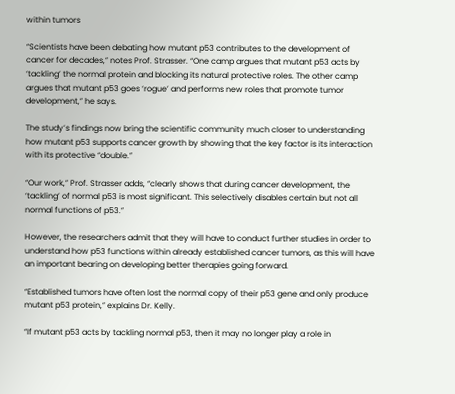within tumors

“Scientists have been debating how mutant p53 contributes to the development of cancer for decades,” notes Prof. Strasser. “One camp argues that mutant p53 acts by ‘tackling’ the normal protein and blocking its natural protective roles. The other camp argues that mutant p53 goes ‘rogue’ and performs new roles that promote tumor development,” he says.

The study’s findings now bring the scientific community much closer to understanding how mutant p53 supports cancer growth by showing that the key factor is its interaction with its protective “double.”

“Our work,” Prof. Strasser adds, “clearly shows that during cancer development, the ‘tackling’ of normal p53 is most significant. This selectively disables certain but not all normal functions of p53.”

However, the researchers admit that they will have to conduct further studies in order to understand how p53 functions within already established cancer tumors, as this will have an important bearing on developing better therapies going forward.

“Established tumors have often lost the normal copy of their p53 gene and only produce mutant p53 protein,” explains Dr. Kelly.

“If mutant p53 acts by tackling normal p53, then it may no longer play a role in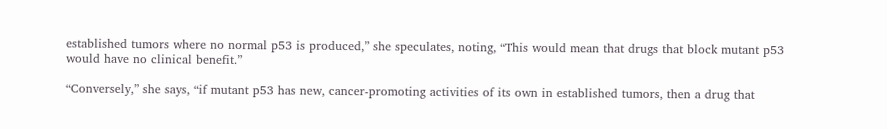established tumors where no normal p53 is produced,” she speculates, noting, “This would mean that drugs that block mutant p53 would have no clinical benefit.”

“Conversely,” she says, “if mutant p53 has new, cancer-promoting activities of its own in established tumors, then a drug that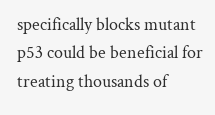specifically blocks mutant p53 could be beneficial for treating thousands of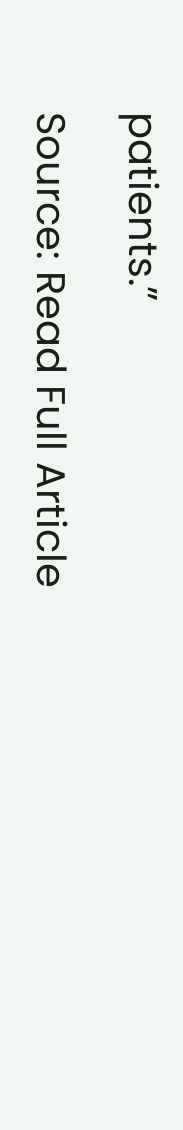patients.”

Source: Read Full Article